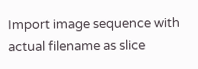Import image sequence with actual filename as slice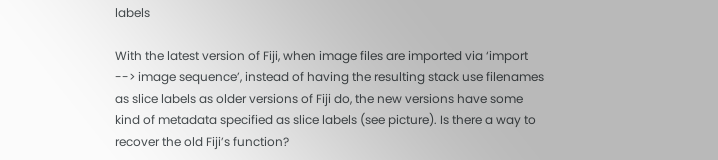labels

With the latest version of Fiji, when image files are imported via ‘import --> image sequence’, instead of having the resulting stack use filenames as slice labels as older versions of Fiji do, the new versions have some kind of metadata specified as slice labels (see picture). Is there a way to recover the old Fiji’s function?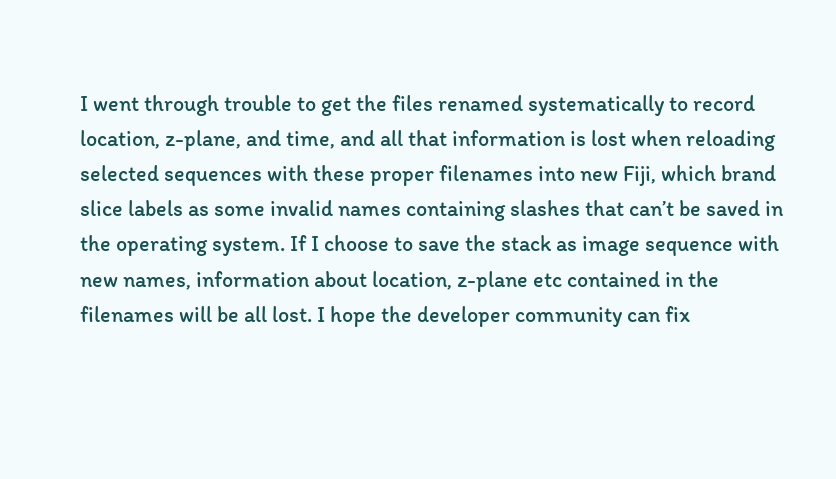I went through trouble to get the files renamed systematically to record location, z-plane, and time, and all that information is lost when reloading selected sequences with these proper filenames into new Fiji, which brand slice labels as some invalid names containing slashes that can’t be saved in the operating system. If I choose to save the stack as image sequence with new names, information about location, z-plane etc contained in the filenames will be all lost. I hope the developer community can fix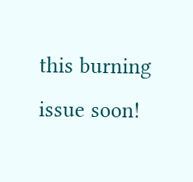this burning issue soon!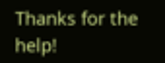Thanks for the help!